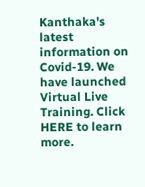Kanthaka's latest information on Covid-19. We have launched Virtual Live Training. Click HERE to learn more.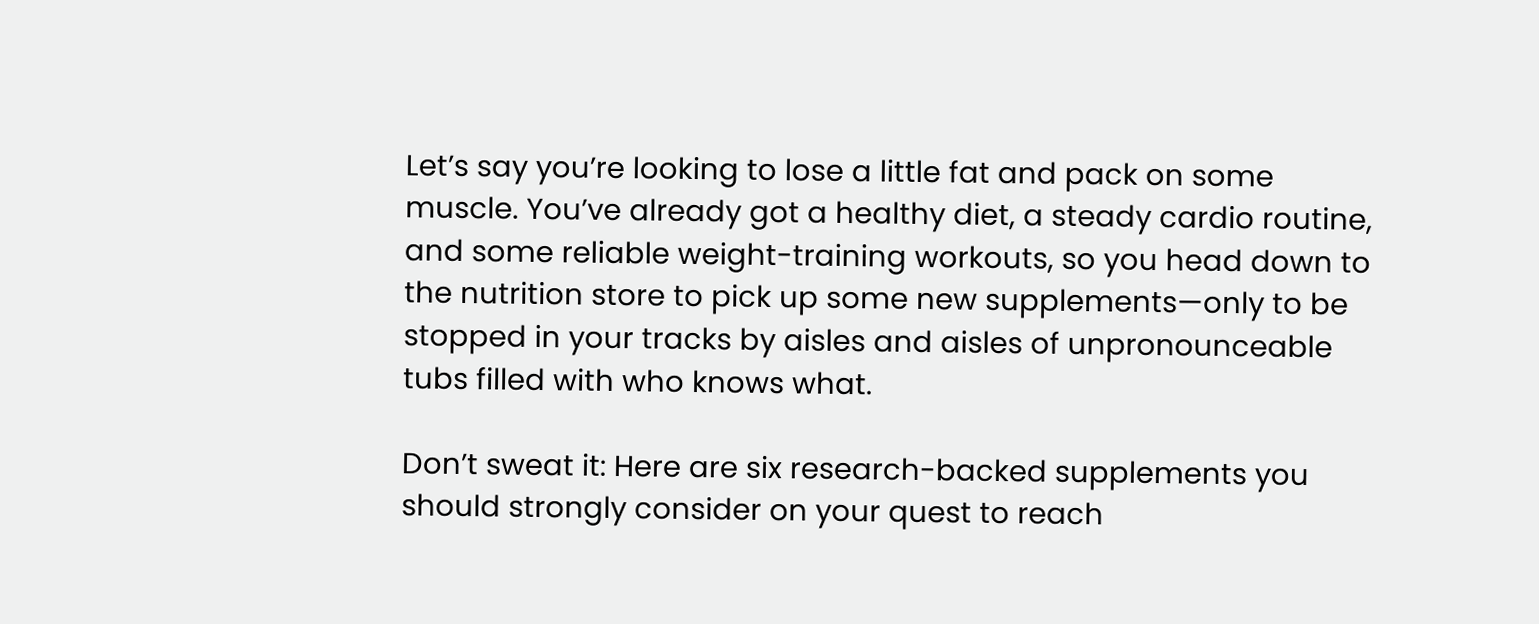Let’s say you’re looking to lose a little fat and pack on some muscle. You’ve already got a healthy diet, a steady cardio routine, and some reliable weight-training workouts, so you head down to the nutrition store to pick up some new supplements—only to be stopped in your tracks by aisles and aisles of unpronounceable tubs filled with who knows what.

Don’t sweat it: Here are six research-backed supplements you should strongly consider on your quest to reach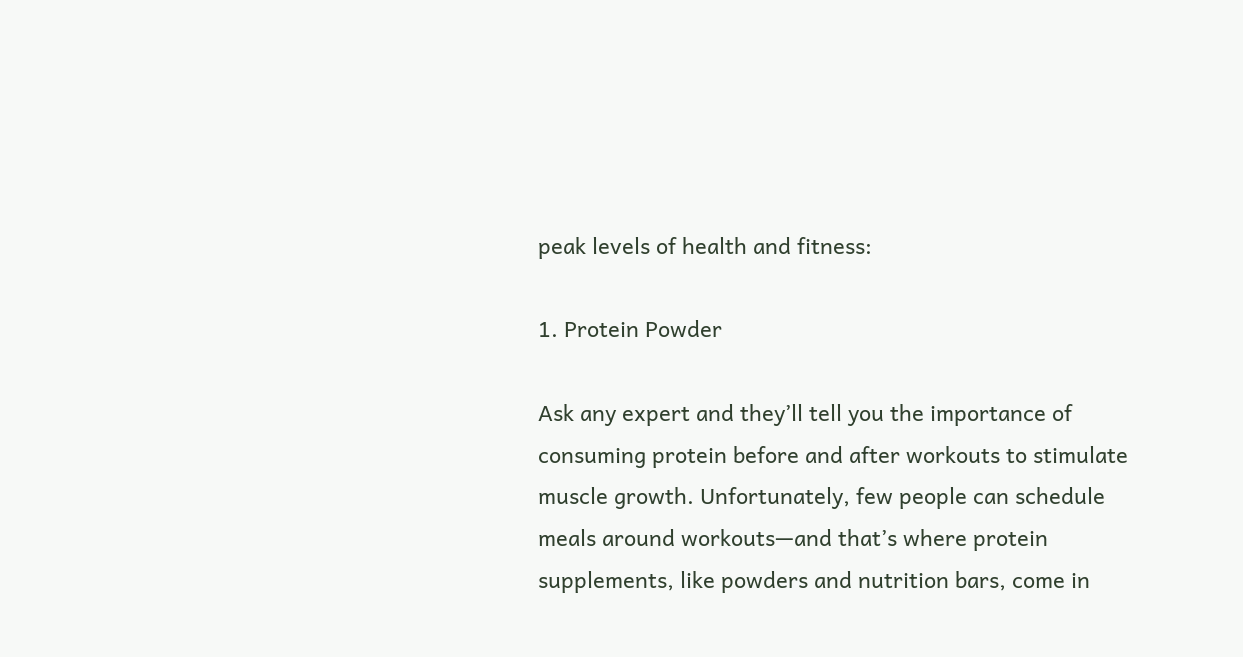peak levels of health and fitness:

1. Protein Powder

Ask any expert and they’ll tell you the importance of consuming protein before and after workouts to stimulate muscle growth. Unfortunately, few people can schedule meals around workouts—and that’s where protein supplements, like powders and nutrition bars, come in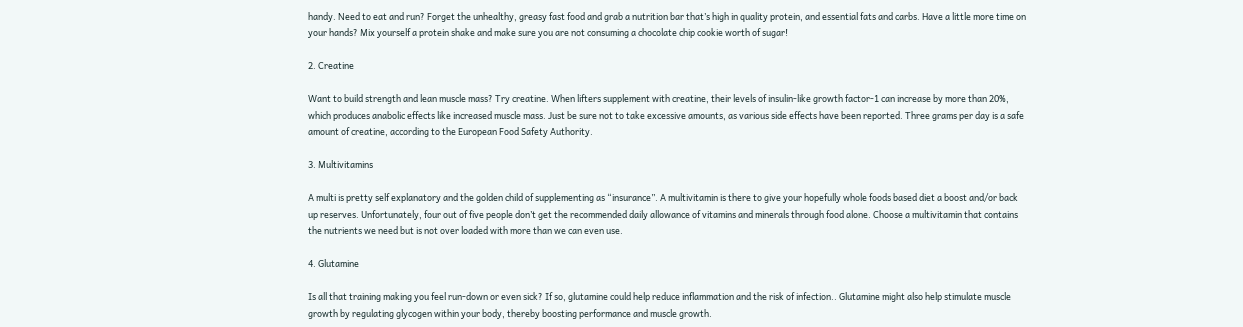handy. Need to eat and run? Forget the unhealthy, greasy fast food and grab a nutrition bar that’s high in quality protein, and essential fats and carbs. Have a little more time on your hands? Mix yourself a protein shake and make sure you are not consuming a chocolate chip cookie worth of sugar!

2. Creatine

Want to build strength and lean muscle mass? Try creatine. When lifters supplement with creatine, their levels of insulin-like growth factor-1 can increase by more than 20%, which produces anabolic effects like increased muscle mass. Just be sure not to take excessive amounts, as various side effects have been reported. Three grams per day is a safe amount of creatine, according to the European Food Safety Authority.

3. Multivitamins

A multi is pretty self explanatory and the golden child of supplementing as “insurance”. A multivitamin is there to give your hopefully whole foods based diet a boost and/or back up reserves. Unfortunately, four out of five people don’t get the recommended daily allowance of vitamins and minerals through food alone. Choose a multivitamin that contains the nutrients we need but is not over loaded with more than we can even use.

4. Glutamine

Is all that training making you feel run-down or even sick? If so, glutamine could help reduce inflammation and the risk of infection.. Glutamine might also help stimulate muscle growth by regulating glycogen within your body, thereby boosting performance and muscle growth.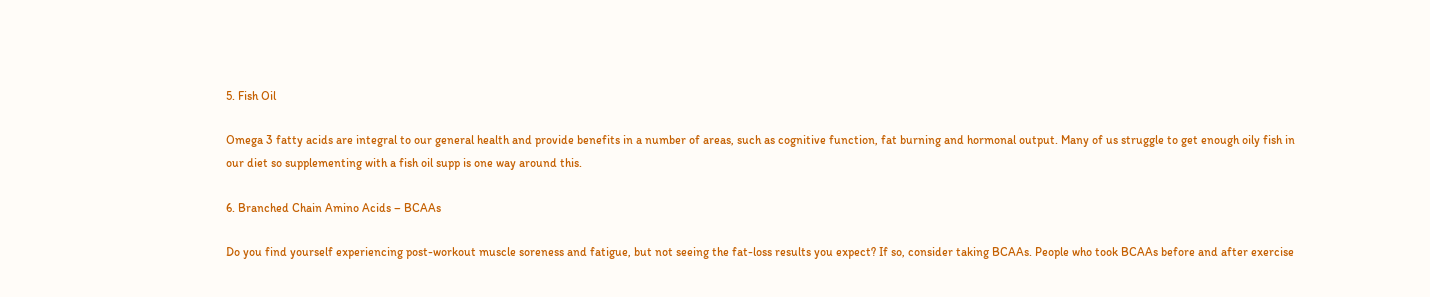5. Fish Oil

Omega 3 fatty acids are integral to our general health and provide benefits in a number of areas, such as cognitive function, fat burning and hormonal output. Many of us struggle to get enough oily fish in our diet so supplementing with a fish oil supp is one way around this.

6. Branched Chain Amino Acids – BCAAs

Do you find yourself experiencing post-workout muscle soreness and fatigue, but not seeing the fat-loss results you expect? If so, consider taking BCAAs. People who took BCAAs before and after exercise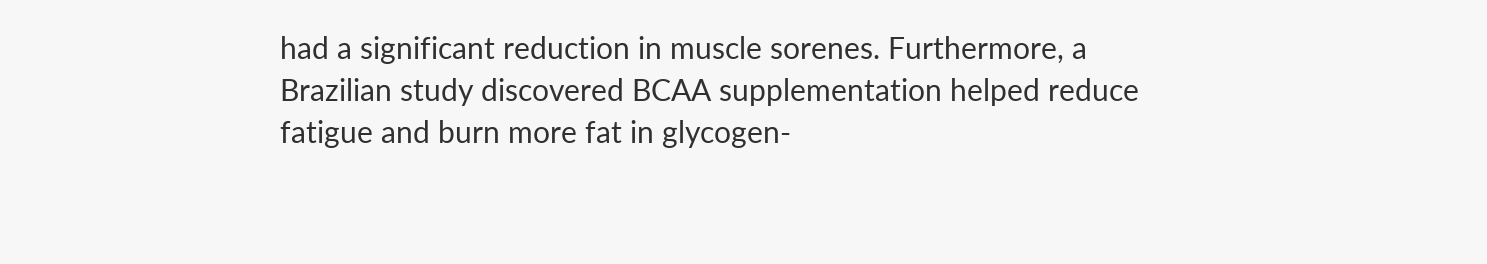had a significant reduction in muscle sorenes. Furthermore, a Brazilian study discovered BCAA supplementation helped reduce fatigue and burn more fat in glycogen-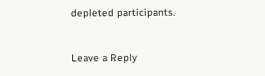depleted participants.


Leave a Reply